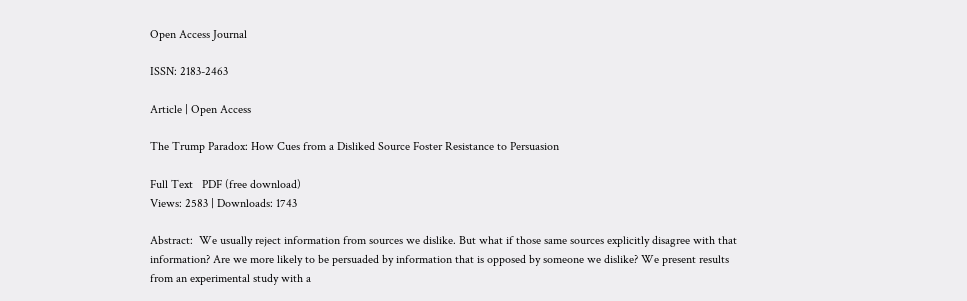Open Access Journal

ISSN: 2183-2463

Article | Open Access

The Trump Paradox: How Cues from a Disliked Source Foster Resistance to Persuasion

Full Text   PDF (free download)
Views: 2583 | Downloads: 1743

Abstract:  We usually reject information from sources we dislike. But what if those same sources explicitly disagree with that information? Are we more likely to be persuaded by information that is opposed by someone we dislike? We present results from an experimental study with a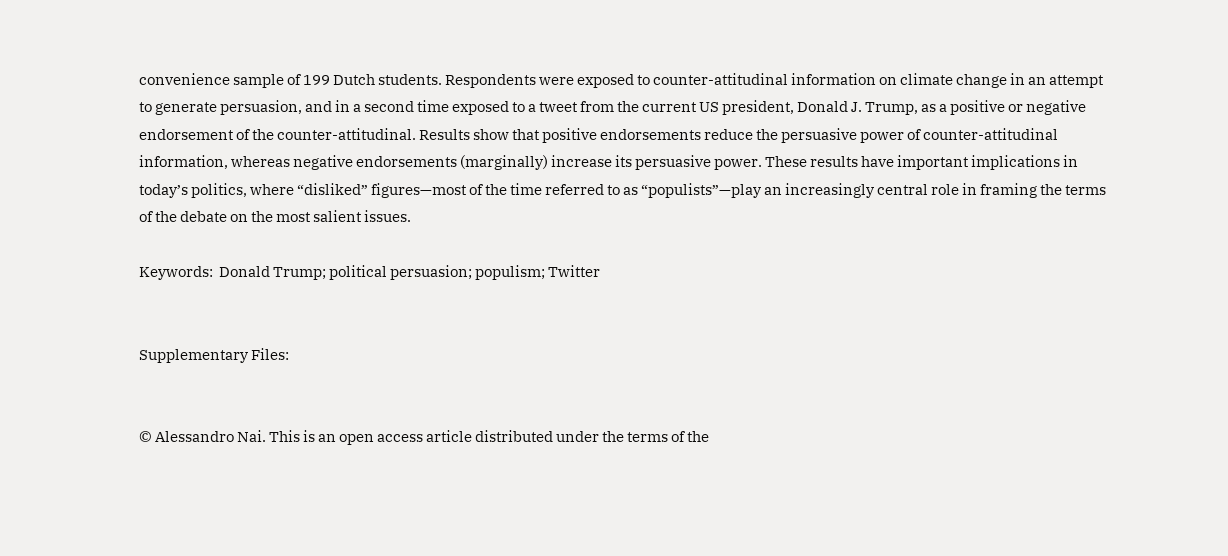convenience sample of 199 Dutch students. Respondents were exposed to counter-attitudinal information on climate change in an attempt to generate persuasion, and in a second time exposed to a tweet from the current US president, Donald J. Trump, as a positive or negative endorsement of the counter-attitudinal. Results show that positive endorsements reduce the persuasive power of counter-attitudinal information, whereas negative endorsements (marginally) increase its persuasive power. These results have important implications in today’s politics, where “disliked” figures—most of the time referred to as “populists”—play an increasingly central role in framing the terms of the debate on the most salient issues.

Keywords:  Donald Trump; political persuasion; populism; Twitter


Supplementary Files:


© Alessandro Nai. This is an open access article distributed under the terms of the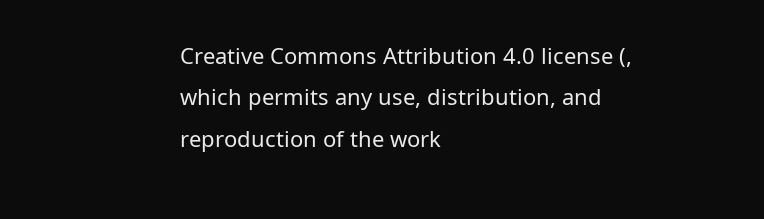Creative Commons Attribution 4.0 license (, which permits any use, distribution, and reproduction of the work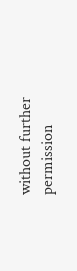without further permission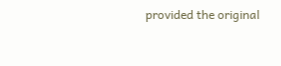provided the original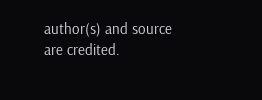author(s) and source are credited.